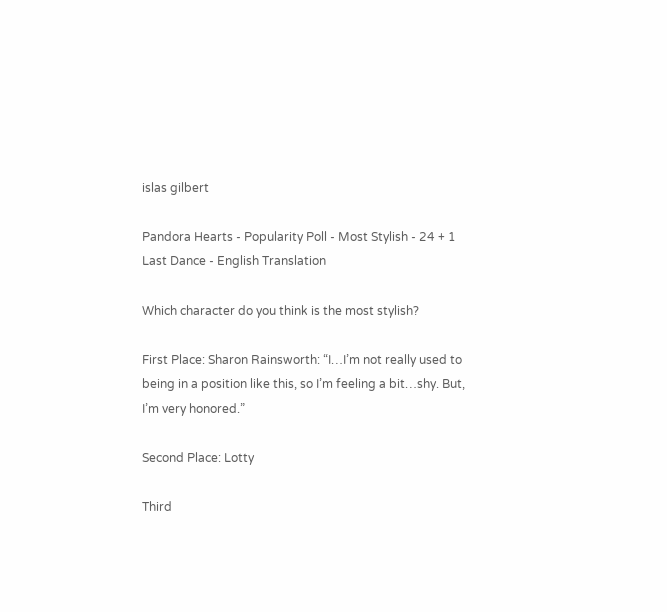islas gilbert

Pandora Hearts - Popularity Poll - Most Stylish - 24 + 1 Last Dance - English Translation

Which character do you think is the most stylish?

First Place: Sharon Rainsworth: “I…I’m not really used to being in a position like this, so I’m feeling a bit…shy. But, I’m very honored.”

Second Place: Lotty

Third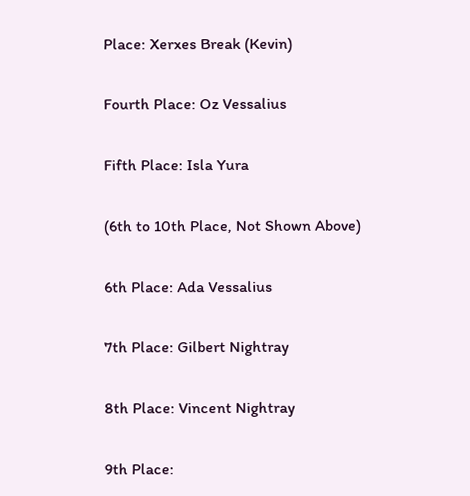Place: Xerxes Break (Kevin)

Fourth Place: Oz Vessalius

Fifth Place: Isla Yura

(6th to 10th Place, Not Shown Above)

6th Place: Ada Vessalius

7th Place: Gilbert Nightray

8th Place: Vincent Nightray

9th Place: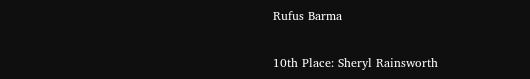Rufus Barma

10th Place: Sheryl Rainsworth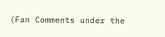(Fan Comments under the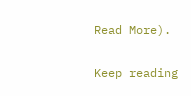Read More).

Keep reading